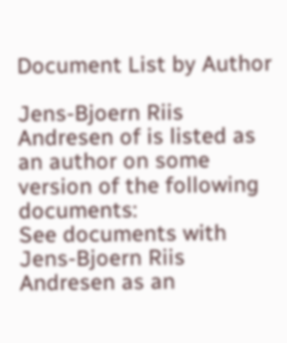Document List by Author

Jens-Bjoern Riis Andresen of is listed as an author on some version of the following documents:
See documents with Jens-Bjoern Riis Andresen as an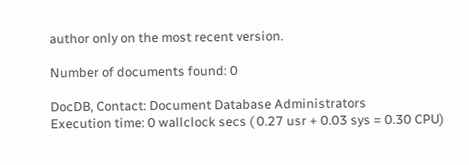author only on the most recent version.

Number of documents found: 0

DocDB, Contact: Document Database Administrators
Execution time: 0 wallclock secs ( 0.27 usr + 0.03 sys = 0.30 CPU)